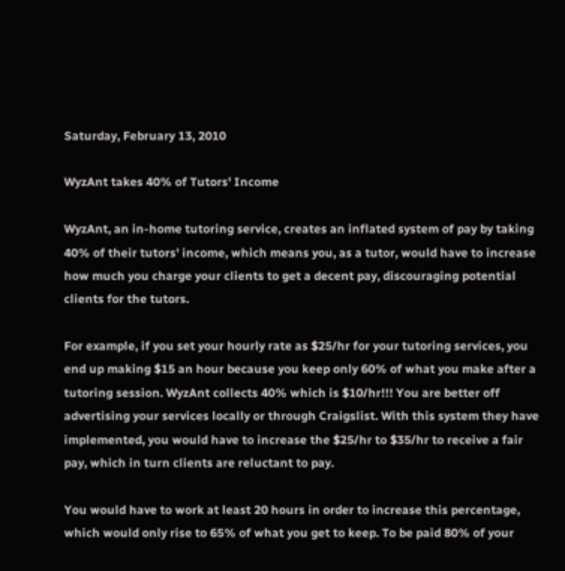Saturday, February 13, 2010

WyzAnt takes 40% of Tutors' Income

WyzAnt, an in-home tutoring service, creates an inflated system of pay by taking 40% of their tutors' income, which means you, as a tutor, would have to increase how much you charge your clients to get a decent pay, discouraging potential clients for the tutors.

For example, if you set your hourly rate as $25/hr for your tutoring services, you end up making $15 an hour because you keep only 60% of what you make after a tutoring session. WyzAnt collects 40% which is $10/hr!!! You are better off advertising your services locally or through Craigslist. With this system they have implemented, you would have to increase the $25/hr to $35/hr to receive a fair pay, which in turn clients are reluctant to pay.

You would have to work at least 20 hours in order to increase this percentage, which would only rise to 65% of what you get to keep. To be paid 80% of your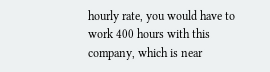hourly rate, you would have to work 400 hours with this company, which is near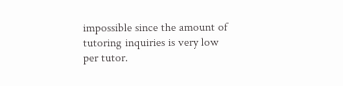impossible since the amount of tutoring inquiries is very low per tutor.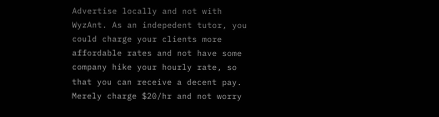Advertise locally and not with WyzAnt. As an indepedent tutor, you could charge your clients more affordable rates and not have some company hike your hourly rate, so that you can receive a decent pay. Merely charge $20/hr and not worry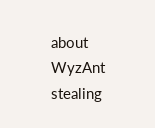about WyzAnt stealing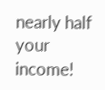nearly half your income!